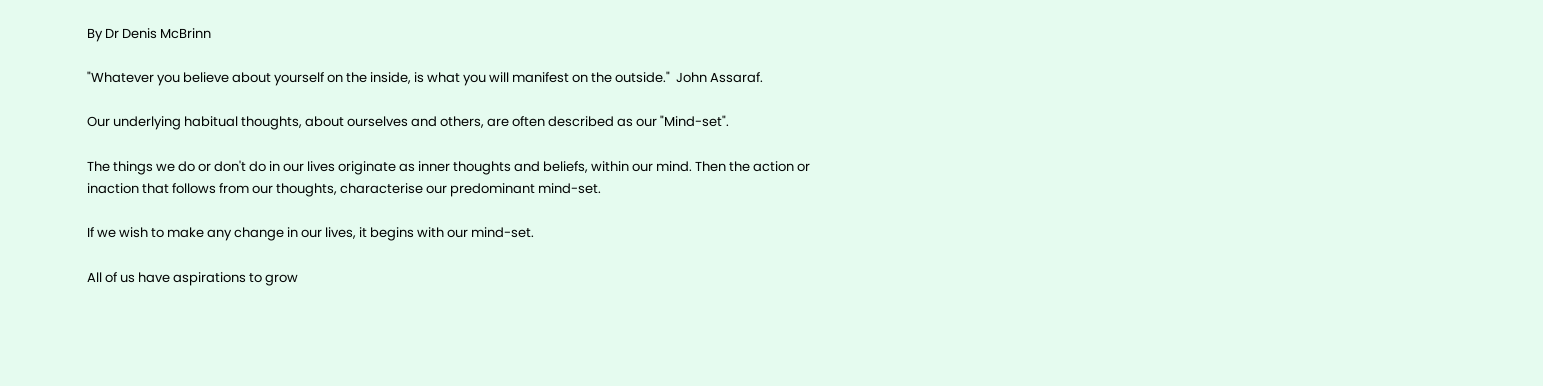By Dr Denis McBrinn

"Whatever you believe about yourself on the inside, is what you will manifest on the outside."  John Assaraf.

Our underlying habitual thoughts, about ourselves and others, are often described as our "Mind-set".

The things we do or don't do in our lives originate as inner thoughts and beliefs, within our mind. Then the action or inaction that follows from our thoughts, characterise our predominant mind-set.

If we wish to make any change in our lives, it begins with our mind-set.

All of us have aspirations to grow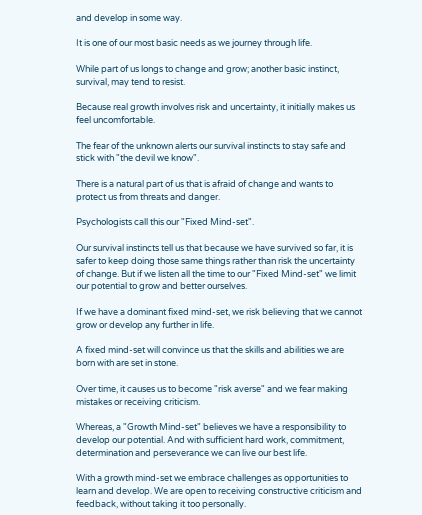and develop in some way.

It is one of our most basic needs as we journey through life.

While part of us longs to change and grow; another basic instinct, survival, may tend to resist.

Because real growth involves risk and uncertainty, it initially makes us feel uncomfortable.

The fear of the unknown alerts our survival instincts to stay safe and stick with "the devil we know".

There is a natural part of us that is afraid of change and wants to protect us from threats and danger.

Psychologists call this our "Fixed Mind-set".

Our survival instincts tell us that because we have survived so far, it is safer to keep doing those same things rather than risk the uncertainty of change. But if we listen all the time to our "Fixed Mind-set" we limit our potential to grow and better ourselves.

If we have a dominant fixed mind-set, we risk believing that we cannot grow or develop any further in life.

A fixed mind-set will convince us that the skills and abilities we are born with are set in stone.

Over time, it causes us to become "risk averse" and we fear making mistakes or receiving criticism.

Whereas, a "Growth Mind-set" believes we have a responsibility to develop our potential. And with sufficient hard work, commitment, determination and perseverance we can live our best life.

With a growth mind-set we embrace challenges as opportunities to learn and develop. We are open to receiving constructive criticism and feedback, without taking it too personally.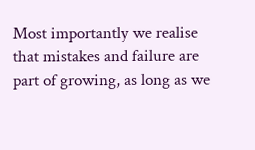Most importantly we realise that mistakes and failure are part of growing, as long as we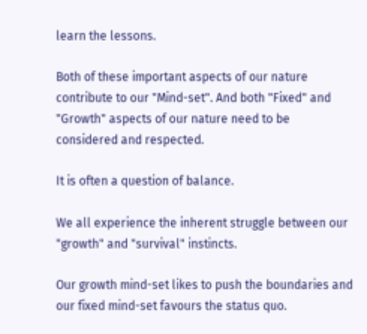learn the lessons.

Both of these important aspects of our nature contribute to our "Mind-set". And both "Fixed" and "Growth" aspects of our nature need to be considered and respected.

It is often a question of balance.

We all experience the inherent struggle between our "growth" and "survival" instincts.

Our growth mind-set likes to push the boundaries and our fixed mind-set favours the status quo.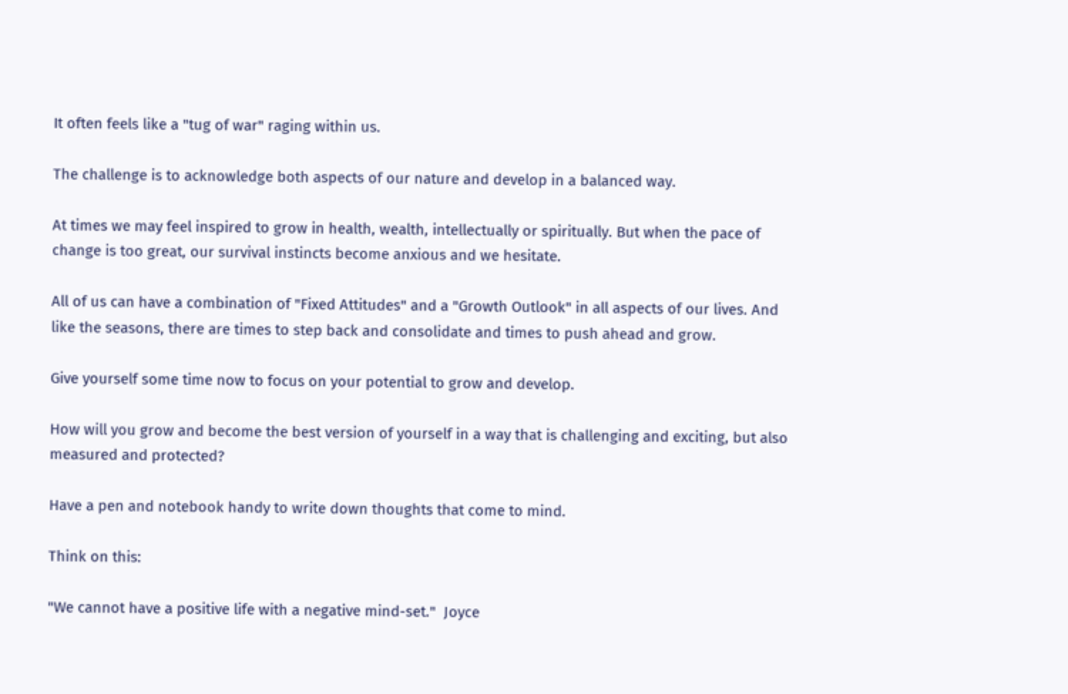It often feels like a "tug of war" raging within us.

The challenge is to acknowledge both aspects of our nature and develop in a balanced way.

At times we may feel inspired to grow in health, wealth, intellectually or spiritually. But when the pace of change is too great, our survival instincts become anxious and we hesitate.

All of us can have a combination of "Fixed Attitudes" and a "Growth Outlook" in all aspects of our lives. And like the seasons, there are times to step back and consolidate and times to push ahead and grow.

Give yourself some time now to focus on your potential to grow and develop.

How will you grow and become the best version of yourself in a way that is challenging and exciting, but also measured and protected?

Have a pen and notebook handy to write down thoughts that come to mind.

Think on this:

"We cannot have a positive life with a negative mind-set."  Joyce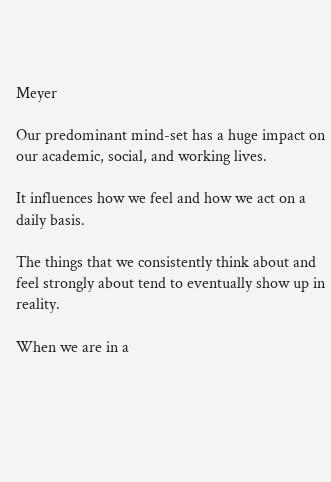Meyer

Our predominant mind-set has a huge impact on our academic, social, and working lives.

It influences how we feel and how we act on a daily basis.

The things that we consistently think about and feel strongly about tend to eventually show up in reality.

When we are in a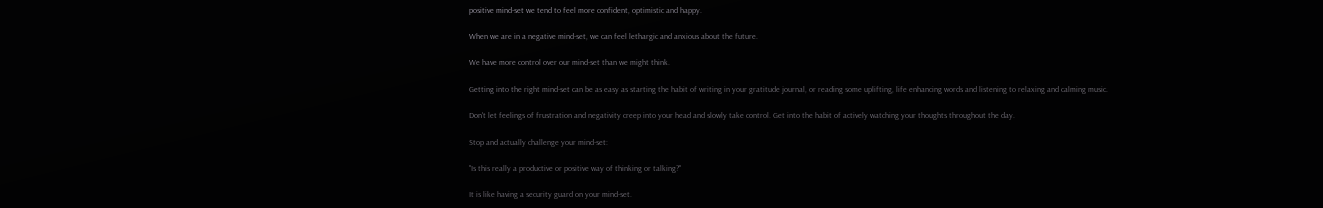positive mind-set we tend to feel more confident, optimistic and happy.

When we are in a negative mind-set, we can feel lethargic and anxious about the future.

We have more control over our mind-set than we might think.

Getting into the right mind-set can be as easy as starting the habit of writing in your gratitude journal, or reading some uplifting, life enhancing words and listening to relaxing and calming music.

Don't let feelings of frustration and negativity creep into your head and slowly take control. Get into the habit of actively watching your thoughts throughout the day.

Stop and actually challenge your mind-set:

"Is this really a productive or positive way of thinking or talking?"

It is like having a security guard on your mind-set.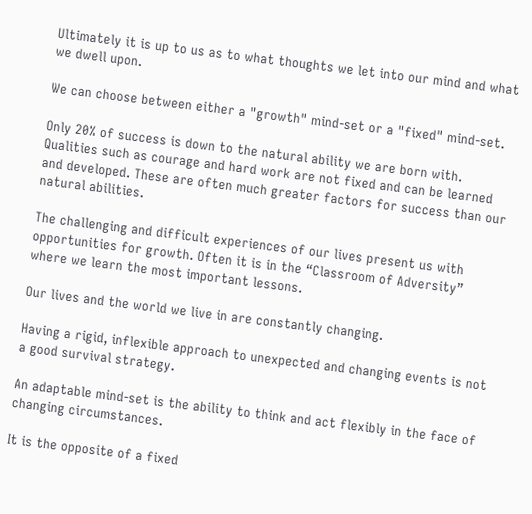Ultimately it is up to us as to what thoughts we let into our mind and what we dwell upon.

We can choose between either a "growth" mind-set or a "fixed" mind-set.

Only 20% of success is down to the natural ability we are born with. Qualities such as courage and hard work are not fixed and can be learned and developed. These are often much greater factors for success than our natural abilities.

The challenging and difficult experiences of our lives present us with opportunities for growth. Often it is in the “Classroom of Adversity” where we learn the most important lessons.

Our lives and the world we live in are constantly changing.

Having a rigid, inflexible approach to unexpected and changing events is not a good survival strategy.

An adaptable mind-set is the ability to think and act flexibly in the face of changing circumstances.

It is the opposite of a fixed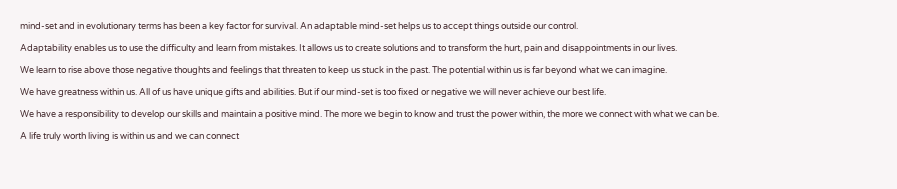mind-set and in evolutionary terms has been a key factor for survival. An adaptable mind-set helps us to accept things outside our control.

Adaptability enables us to use the difficulty and learn from mistakes. It allows us to create solutions and to transform the hurt, pain and disappointments in our lives.

We learn to rise above those negative thoughts and feelings that threaten to keep us stuck in the past. The potential within us is far beyond what we can imagine.

We have greatness within us. All of us have unique gifts and abilities. But if our mind-set is too fixed or negative we will never achieve our best life.

We have a responsibility to develop our skills and maintain a positive mind. The more we begin to know and trust the power within, the more we connect with what we can be.

A life truly worth living is within us and we can connect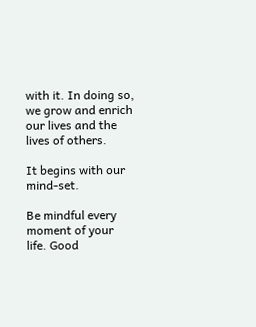with it. In doing so, we grow and enrich our lives and the lives of others.

It begins with our mind-set.

Be mindful every moment of your life. Good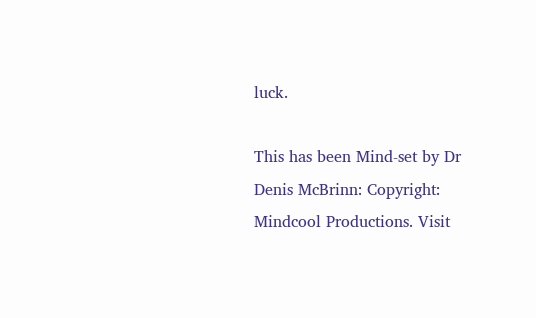luck.

This has been Mind-set by Dr Denis McBrinn: Copyright: Mindcool Productions. Visit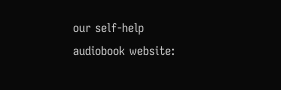our self-help audiobook website: